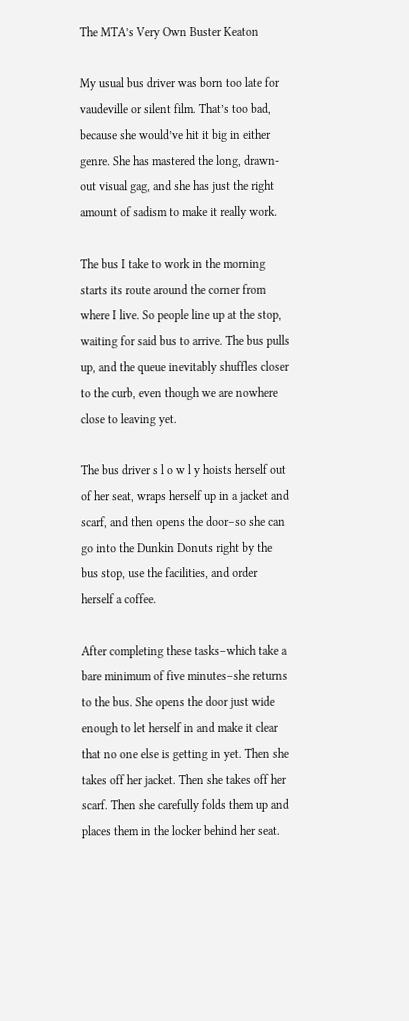The MTA’s Very Own Buster Keaton

My usual bus driver was born too late for vaudeville or silent film. That’s too bad, because she would’ve hit it big in either genre. She has mastered the long, drawn-out visual gag, and she has just the right amount of sadism to make it really work.

The bus I take to work in the morning starts its route around the corner from where I live. So people line up at the stop, waiting for said bus to arrive. The bus pulls up, and the queue inevitably shuffles closer to the curb, even though we are nowhere close to leaving yet.

The bus driver s l o w l y hoists herself out of her seat, wraps herself up in a jacket and scarf, and then opens the door–so she can go into the Dunkin Donuts right by the bus stop, use the facilities, and order herself a coffee.

After completing these tasks–which take a bare minimum of five minutes–she returns to the bus. She opens the door just wide enough to let herself in and make it clear that no one else is getting in yet. Then she takes off her jacket. Then she takes off her scarf. Then she carefully folds them up and places them in the locker behind her seat.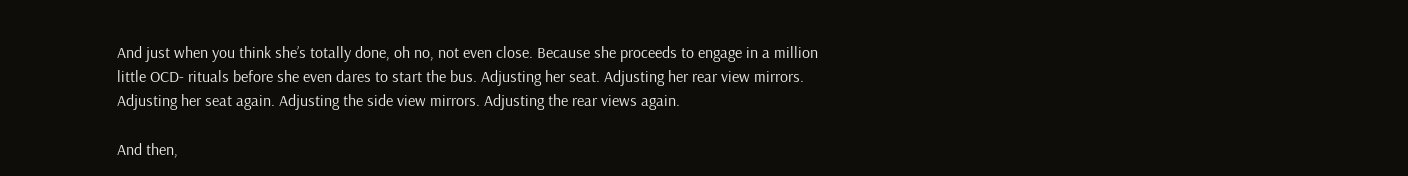And just when you think she’s totally done, oh no, not even close. Because she proceeds to engage in a million little OCD- rituals before she even dares to start the bus. Adjusting her seat. Adjusting her rear view mirrors. Adjusting her seat again. Adjusting the side view mirrors. Adjusting the rear views again.

And then,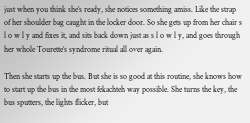just when you think she’s ready, she notices something amiss. Like the strap of her shoulder bag caught in the locker door. So she gets up from her chair s l o w l y and fixes it, and sits back down just as s l o w l y, and goes through her whole Tourette’s syndrome ritual all over again.

Then she starts up the bus. But she is so good at this routine, she knows how to start up the bus in the most fekachteh way possible. She turns the key, the bus sputters, the lights flicker, but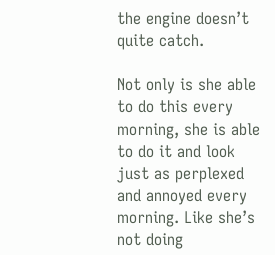the engine doesn’t quite catch.

Not only is she able to do this every morning, she is able to do it and look just as perplexed and annoyed every morning. Like she’s not doing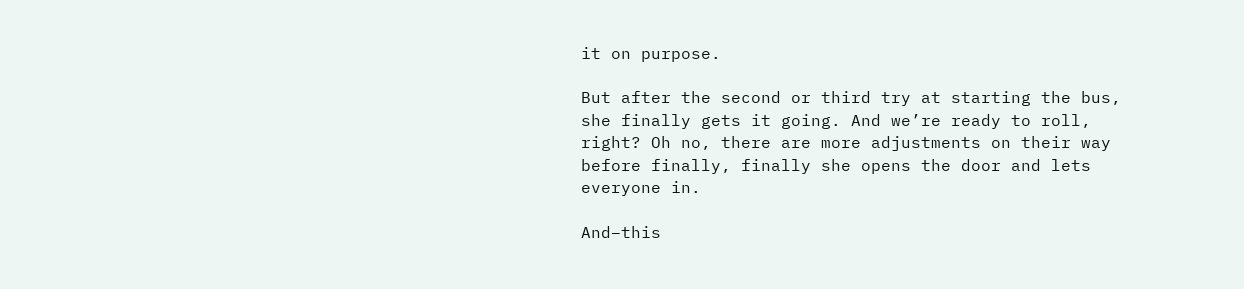it on purpose.

But after the second or third try at starting the bus, she finally gets it going. And we’re ready to roll, right? Oh no, there are more adjustments on their way before finally, finally she opens the door and lets everyone in.

And–this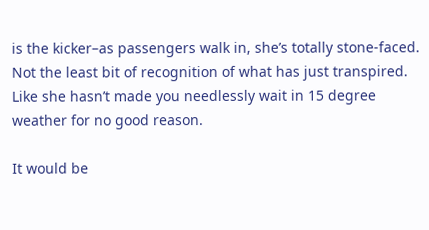is the kicker–as passengers walk in, she’s totally stone-faced. Not the least bit of recognition of what has just transpired. Like she hasn’t made you needlessly wait in 15 degree weather for no good reason.

It would be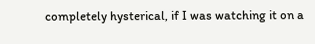completely hysterical, if I was watching it on a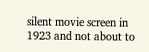silent movie screen in 1923 and not about to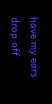have my ears drop off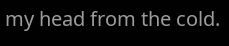my head from the cold.